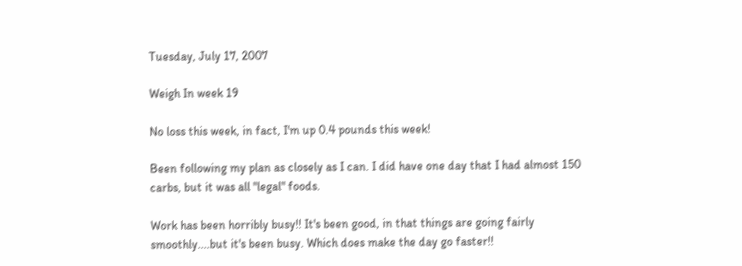Tuesday, July 17, 2007

Weigh In week 19

No loss this week, in fact, I'm up 0.4 pounds this week!

Been following my plan as closely as I can. I did have one day that I had almost 150 carbs, but it was all "legal" foods.

Work has been horribly busy!! It's been good, in that things are going fairly smoothly....but it's been busy. Which does make the day go faster!!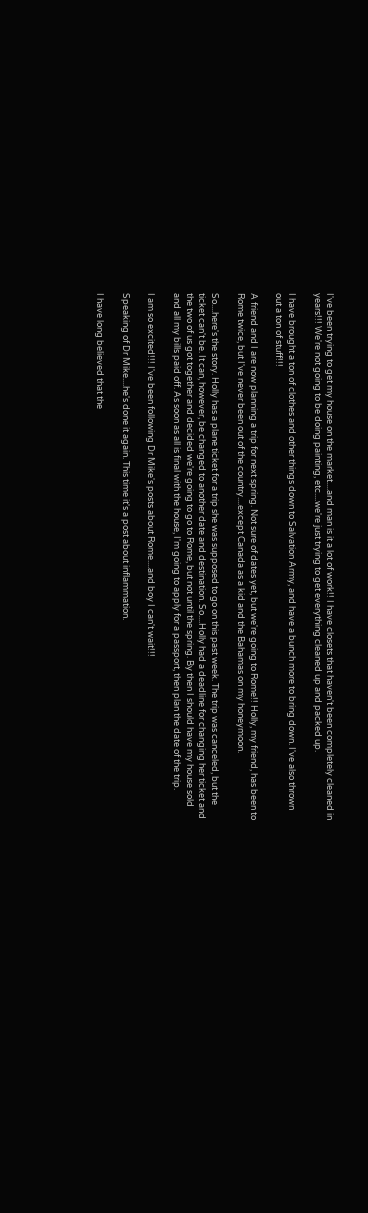I've been trying to get my house on the market....and man is it a lot of work!! I have closets that haven't been completely cleaned in years!!! We're not going to be doing painting, etc....we're just trying to get everything cleaned up and packed up.

I have brought a ton of clothes and other things down to Salvation Army, and have a bunch more to bring down. I've also thrown out a ton of stuff!!!

A friend and I are now planning a trip for next spring. Not sure of dates yet, but we're going to Rome!! Holly, my friend, has been to Rome twice, but I've never been out of the country....except Canada as a kid and the Bahamas on my honeymoon.

So....here's the story. Holly has a plane ticket for a trip she was supposed to go on this past week. The trip was canceled, but the ticket can't be. It can, however, be changed to another date and destination. So....Holly had a deadline for changing her ticket and the two of us got together and decided we're going to go to Rome, but not until the spring. By then I should have my house sold and all my bills paid off. As soon as all is final with the house, I'm going to apply for a passport, then plan the date of the trip.

I am so excited!!! I've been following Dr Mike's posts about Rome....and boy I can't wait!!!

Speaking of Dr Mike....he's done it again. This time it's a post about inflammation.

I have long believed that the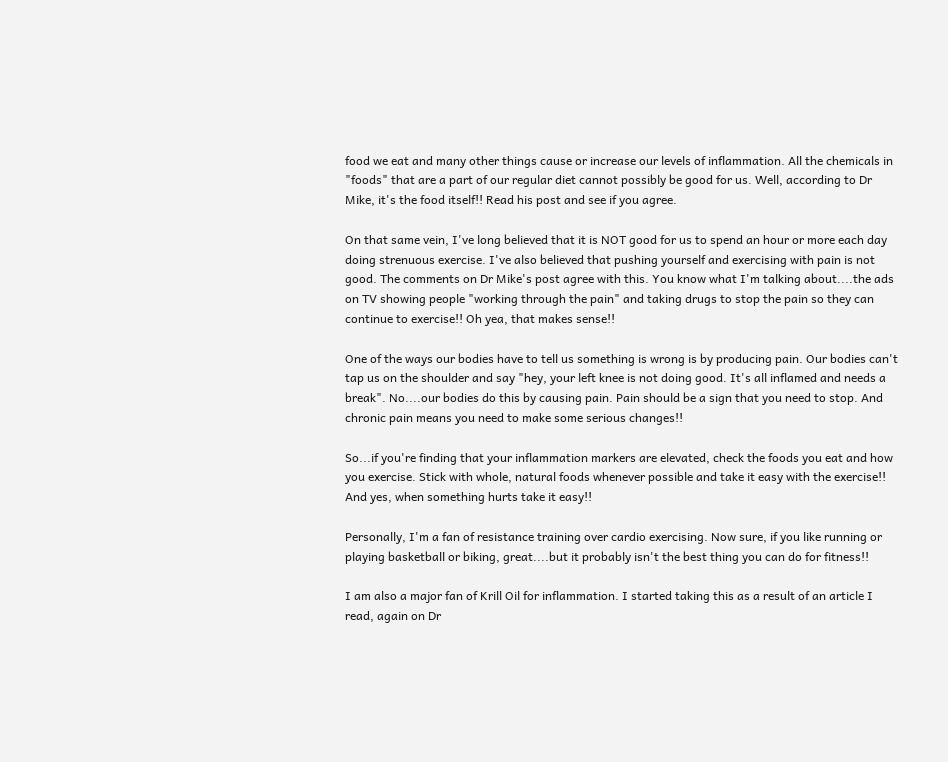food we eat and many other things cause or increase our levels of inflammation. All the chemicals in "foods" that are a part of our regular diet cannot possibly be good for us. Well, according to Dr Mike, it's the food itself!! Read his post and see if you agree.

On that same vein, I've long believed that it is NOT good for us to spend an hour or more each day doing strenuous exercise. I've also believed that pushing yourself and exercising with pain is not good. The comments on Dr Mike's post agree with this. You know what I'm talking about....the ads on TV showing people "working through the pain" and taking drugs to stop the pain so they can continue to exercise!! Oh yea, that makes sense!!

One of the ways our bodies have to tell us something is wrong is by producing pain. Our bodies can't tap us on the shoulder and say "hey, your left knee is not doing good. It's all inflamed and needs a break". No....our bodies do this by causing pain. Pain should be a sign that you need to stop. And chronic pain means you need to make some serious changes!!

So...if you're finding that your inflammation markers are elevated, check the foods you eat and how you exercise. Stick with whole, natural foods whenever possible and take it easy with the exercise!! And yes, when something hurts take it easy!!

Personally, I'm a fan of resistance training over cardio exercising. Now sure, if you like running or playing basketball or biking, great....but it probably isn't the best thing you can do for fitness!!

I am also a major fan of Krill Oil for inflammation. I started taking this as a result of an article I read, again on Dr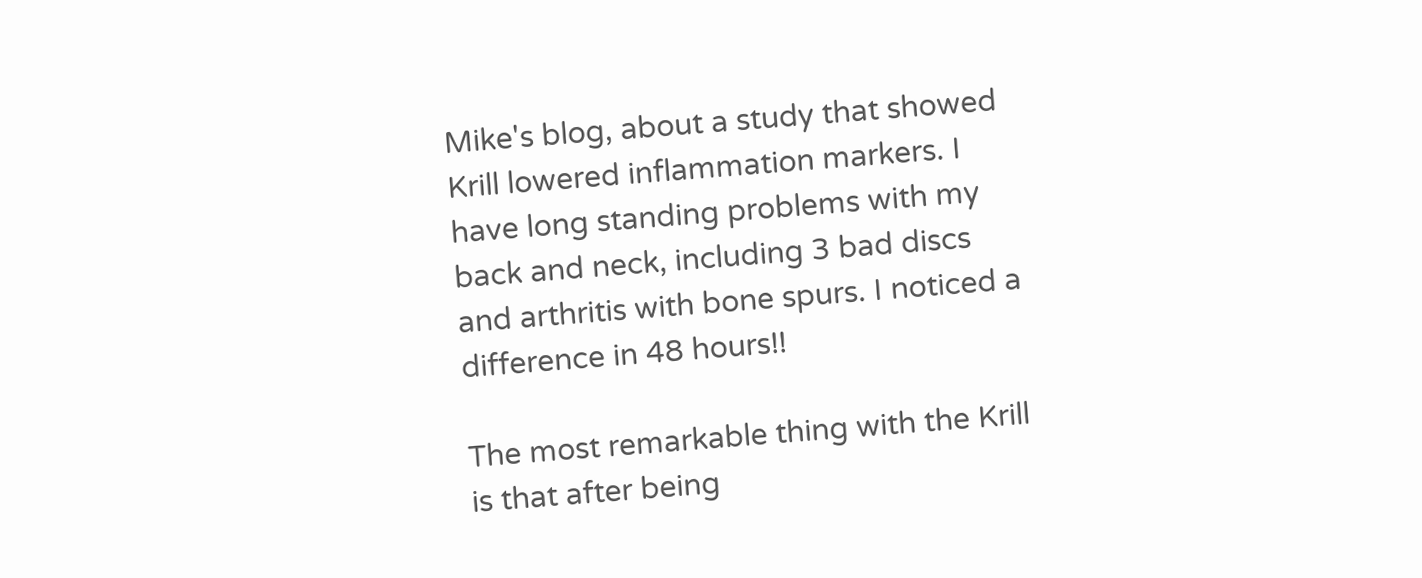Mike's blog, about a study that showed Krill lowered inflammation markers. I have long standing problems with my back and neck, including 3 bad discs and arthritis with bone spurs. I noticed a difference in 48 hours!!

The most remarkable thing with the Krill is that after being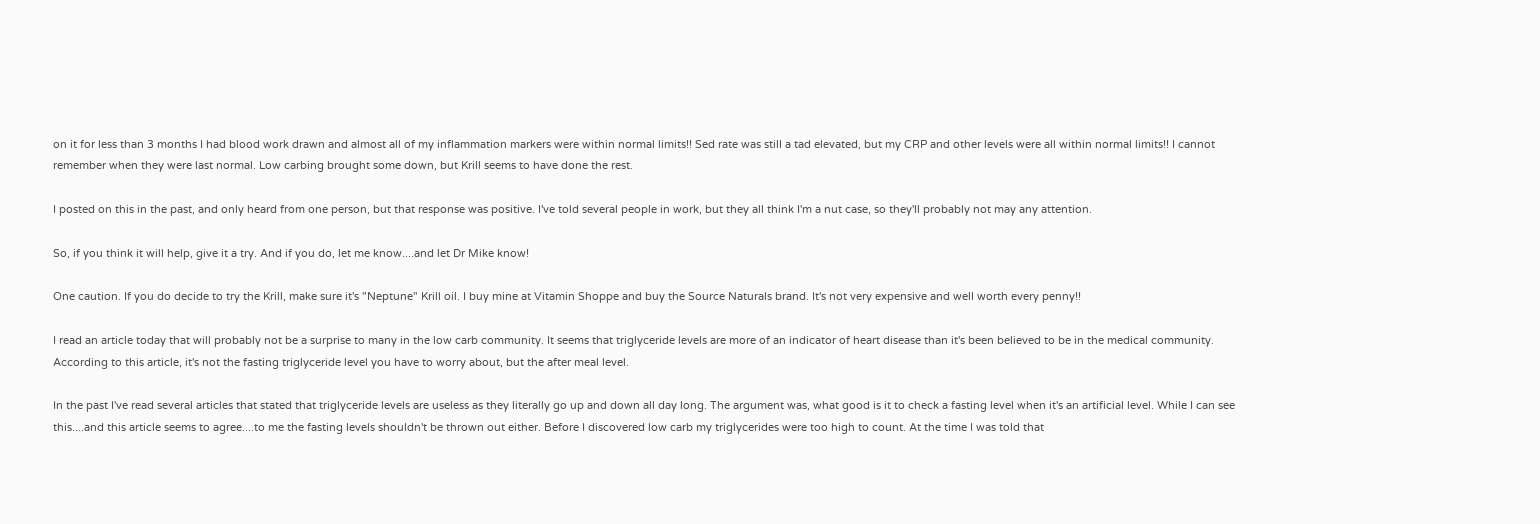on it for less than 3 months I had blood work drawn and almost all of my inflammation markers were within normal limits!! Sed rate was still a tad elevated, but my CRP and other levels were all within normal limits!! I cannot remember when they were last normal. Low carbing brought some down, but Krill seems to have done the rest.

I posted on this in the past, and only heard from one person, but that response was positive. I've told several people in work, but they all think I'm a nut case, so they'll probably not may any attention.

So, if you think it will help, give it a try. And if you do, let me know....and let Dr Mike know!

One caution. If you do decide to try the Krill, make sure it's "Neptune" Krill oil. I buy mine at Vitamin Shoppe and buy the Source Naturals brand. It's not very expensive and well worth every penny!!

I read an article today that will probably not be a surprise to many in the low carb community. It seems that triglyceride levels are more of an indicator of heart disease than it's been believed to be in the medical community. According to this article, it's not the fasting triglyceride level you have to worry about, but the after meal level.

In the past I've read several articles that stated that triglyceride levels are useless as they literally go up and down all day long. The argument was, what good is it to check a fasting level when it's an artificial level. While I can see this....and this article seems to agree....to me the fasting levels shouldn't be thrown out either. Before I discovered low carb my triglycerides were too high to count. At the time I was told that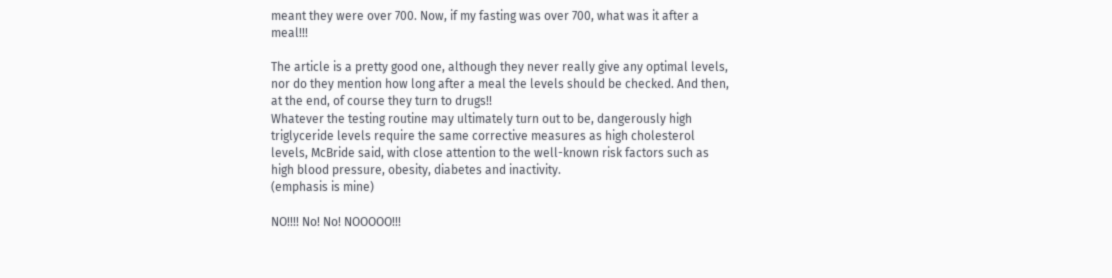meant they were over 700. Now, if my fasting was over 700, what was it after a meal!!!

The article is a pretty good one, although they never really give any optimal levels, nor do they mention how long after a meal the levels should be checked. And then, at the end, of course they turn to drugs!!
Whatever the testing routine may ultimately turn out to be, dangerously high triglyceride levels require the same corrective measures as high cholesterol levels, McBride said, with close attention to the well-known risk factors such as high blood pressure, obesity, diabetes and inactivity.
(emphasis is mine)

NO!!!! No! No! NOOOOO!!!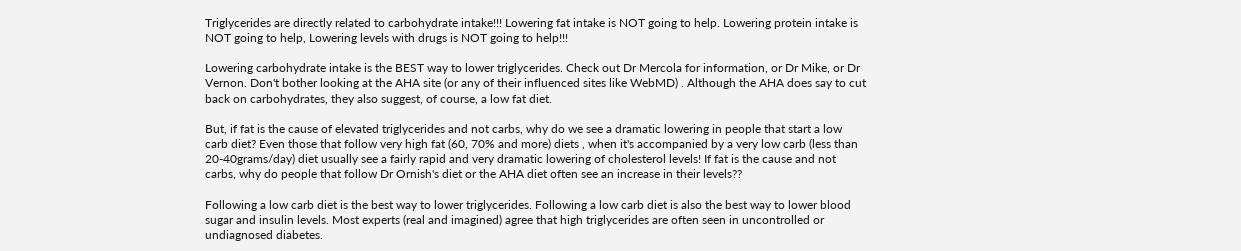Triglycerides are directly related to carbohydrate intake!!! Lowering fat intake is NOT going to help. Lowering protein intake is NOT going to help, Lowering levels with drugs is NOT going to help!!!

Lowering carbohydrate intake is the BEST way to lower triglycerides. Check out Dr Mercola for information, or Dr Mike, or Dr Vernon. Don't bother looking at the AHA site (or any of their influenced sites like WebMD) . Although the AHA does say to cut back on carbohydrates, they also suggest, of course, a low fat diet.

But, if fat is the cause of elevated triglycerides and not carbs, why do we see a dramatic lowering in people that start a low carb diet? Even those that follow very high fat (60, 70% and more) diets , when it's accompanied by a very low carb (less than 20-40grams/day) diet usually see a fairly rapid and very dramatic lowering of cholesterol levels! If fat is the cause and not carbs, why do people that follow Dr Ornish's diet or the AHA diet often see an increase in their levels??

Following a low carb diet is the best way to lower triglycerides. Following a low carb diet is also the best way to lower blood sugar and insulin levels. Most experts (real and imagined) agree that high triglycerides are often seen in uncontrolled or undiagnosed diabetes.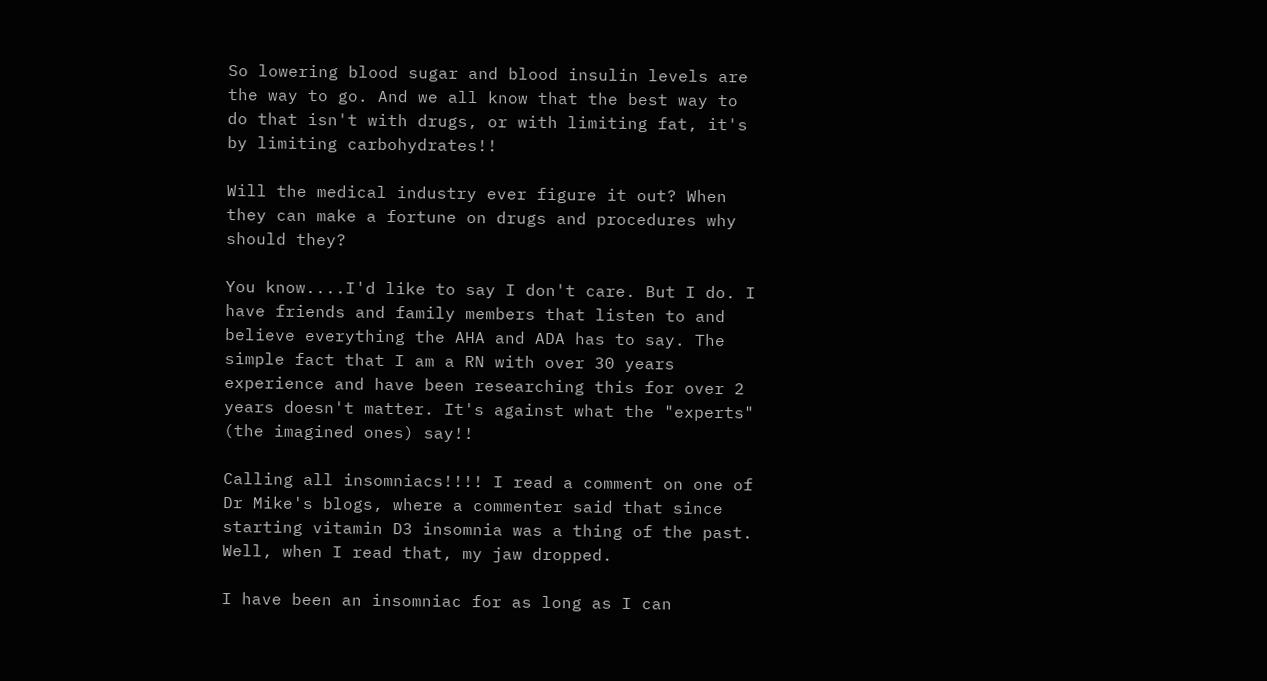So lowering blood sugar and blood insulin levels are the way to go. And we all know that the best way to do that isn't with drugs, or with limiting fat, it's by limiting carbohydrates!!

Will the medical industry ever figure it out? When they can make a fortune on drugs and procedures why should they?

You know....I'd like to say I don't care. But I do. I have friends and family members that listen to and believe everything the AHA and ADA has to say. The simple fact that I am a RN with over 30 years experience and have been researching this for over 2 years doesn't matter. It's against what the "experts" (the imagined ones) say!!

Calling all insomniacs!!!! I read a comment on one of Dr Mike's blogs, where a commenter said that since starting vitamin D3 insomnia was a thing of the past. Well, when I read that, my jaw dropped.

I have been an insomniac for as long as I can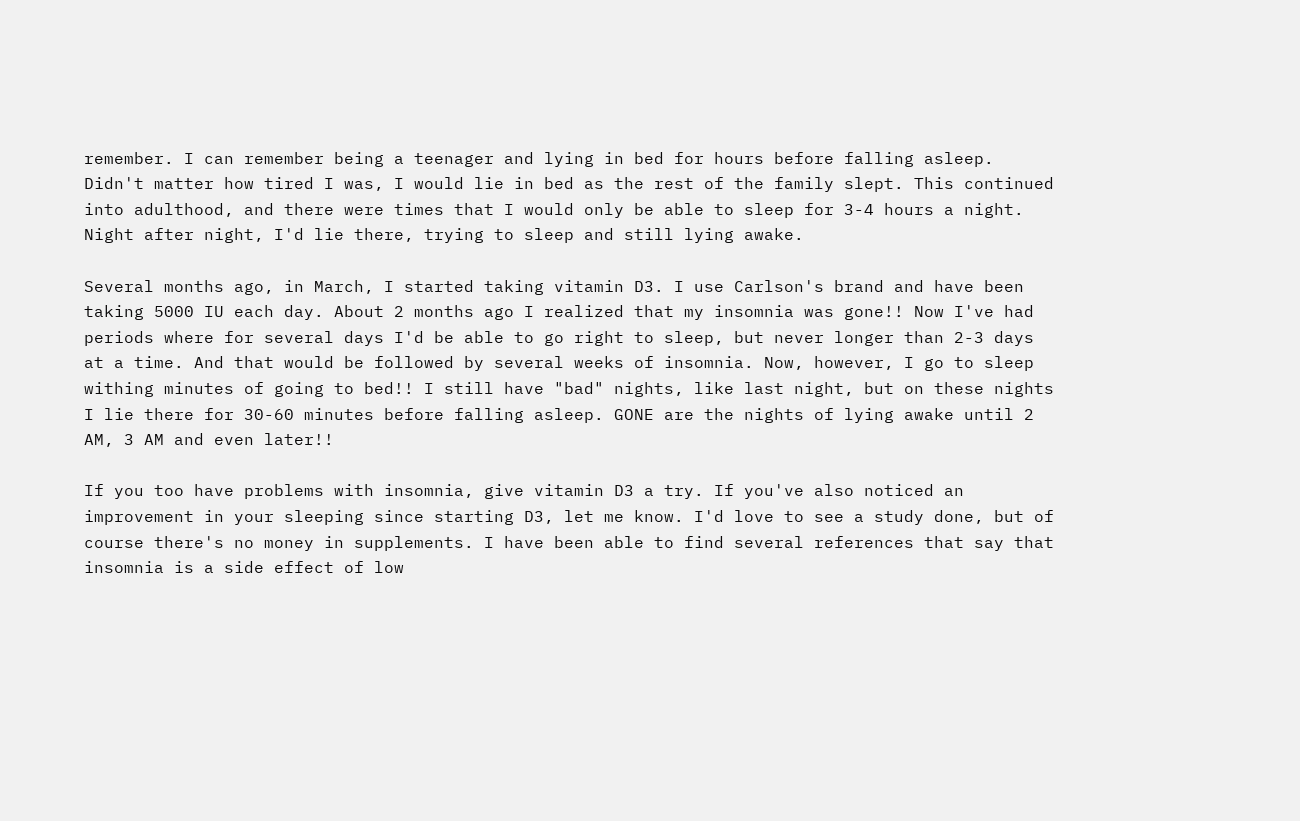remember. I can remember being a teenager and lying in bed for hours before falling asleep. Didn't matter how tired I was, I would lie in bed as the rest of the family slept. This continued into adulthood, and there were times that I would only be able to sleep for 3-4 hours a night. Night after night, I'd lie there, trying to sleep and still lying awake.

Several months ago, in March, I started taking vitamin D3. I use Carlson's brand and have been taking 5000 IU each day. About 2 months ago I realized that my insomnia was gone!! Now I've had periods where for several days I'd be able to go right to sleep, but never longer than 2-3 days at a time. And that would be followed by several weeks of insomnia. Now, however, I go to sleep withing minutes of going to bed!! I still have "bad" nights, like last night, but on these nights I lie there for 30-60 minutes before falling asleep. GONE are the nights of lying awake until 2 AM, 3 AM and even later!!

If you too have problems with insomnia, give vitamin D3 a try. If you've also noticed an improvement in your sleeping since starting D3, let me know. I'd love to see a study done, but of course there's no money in supplements. I have been able to find several references that say that insomnia is a side effect of low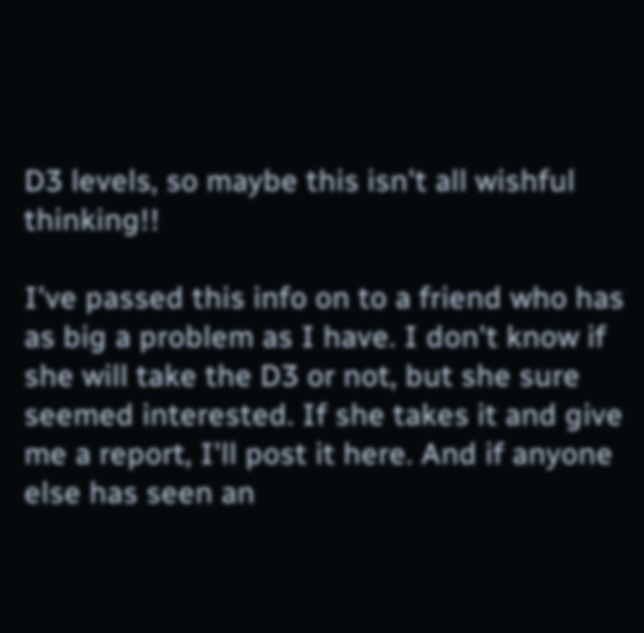D3 levels, so maybe this isn't all wishful thinking!!

I've passed this info on to a friend who has as big a problem as I have. I don't know if she will take the D3 or not, but she sure seemed interested. If she takes it and give me a report, I'll post it here. And if anyone else has seen an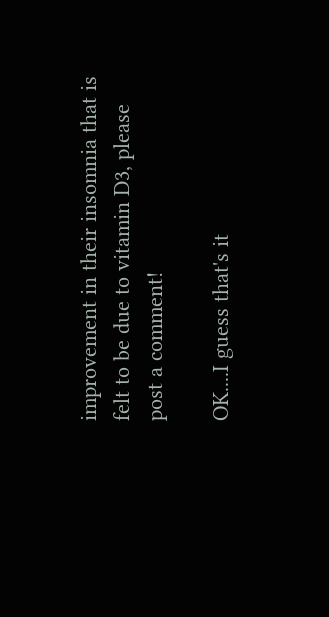improvement in their insomnia that is felt to be due to vitamin D3, please post a comment!

OK....I guess that's it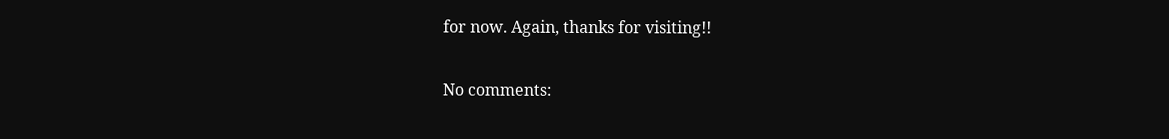for now. Again, thanks for visiting!!

No comments: